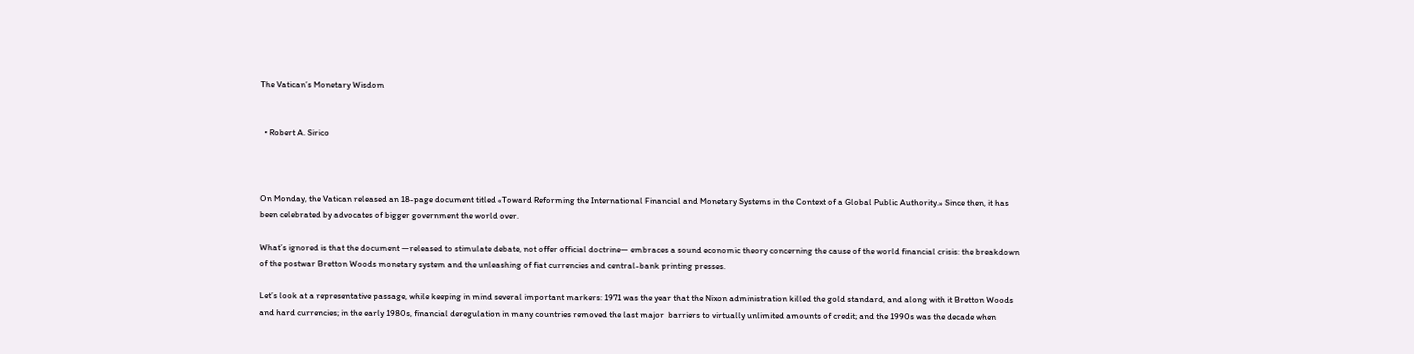The Vatican’s Monetary Wisdom


  • Robert A. Sirico



On Monday, the Vatican released an 18-page document titled «Toward Reforming the International Financial and Monetary Systems in the Context of a Global Public Authority.» Since then, it has been celebrated by advocates of bigger government the world over.

What’s ignored is that the document —released to stimulate debate, not offer official doctrine— embraces a sound economic theory concerning the cause of the world financial crisis: the breakdown of the postwar Bretton Woods monetary system and the unleashing of fiat currencies and central-bank printing presses.

Let’s look at a representative passage, while keeping in mind several important markers: 1971 was the year that the Nixon administration killed the gold standard, and along with it Bretton Woods and hard currencies; in the early 1980s, financial deregulation in many countries removed the last major  barriers to virtually unlimited amounts of credit; and the 1990s was the decade when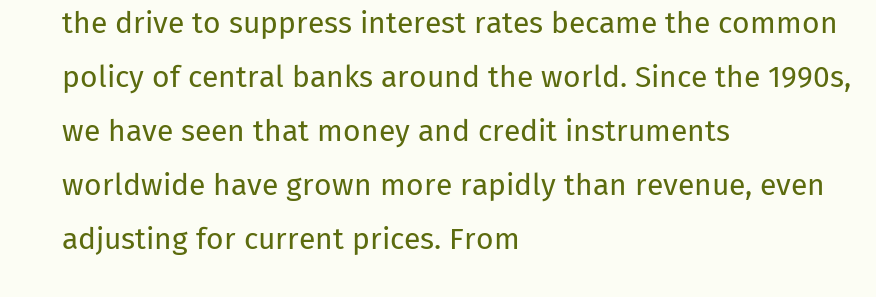the drive to suppress interest rates became the common policy of central banks around the world. Since the 1990s, we have seen that money and credit instruments worldwide have grown more rapidly than revenue, even adjusting for current prices. From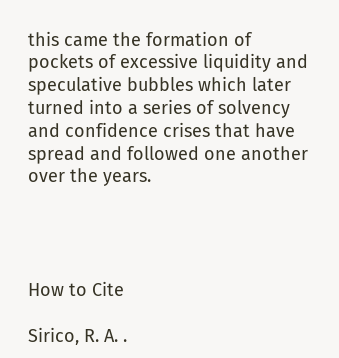this came the formation of pockets of excessive liquidity and speculative bubbles which later turned into a series of solvency and confidence crises that have spread and followed one another over the years.




How to Cite

Sirico, R. A. .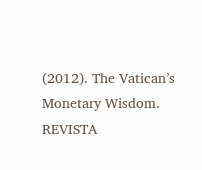(2012). The Vatican’s Monetary Wisdom. REVISTA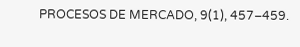PROCESOS DE MERCADO, 9(1), 457–459.